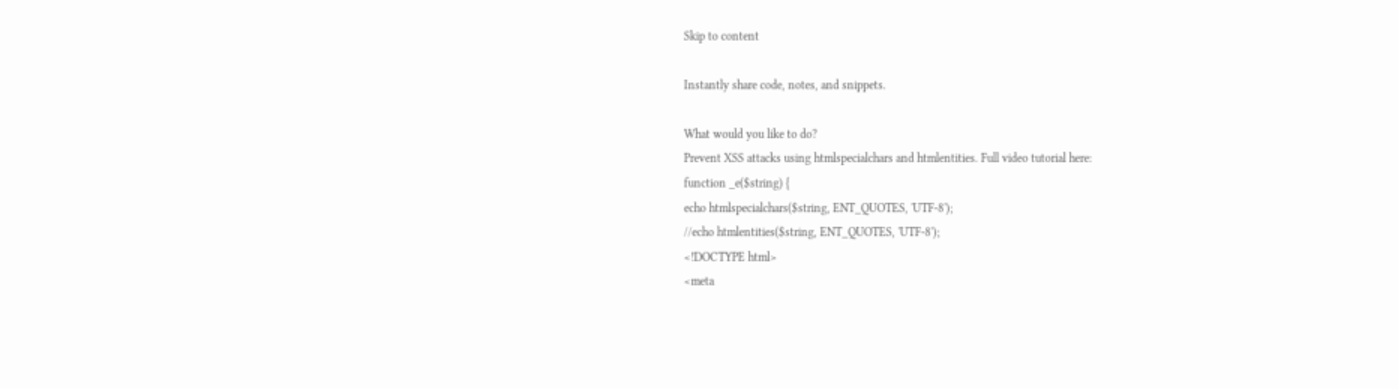Skip to content

Instantly share code, notes, and snippets.

What would you like to do?
Prevent XSS attacks using htmlspecialchars and htmlentities. Full video tutorial here:
function _e($string) {
echo htmlspecialchars($string, ENT_QUOTES, 'UTF-8');
//echo htmlentities($string, ENT_QUOTES, 'UTF-8');
<!DOCTYPE html>
<meta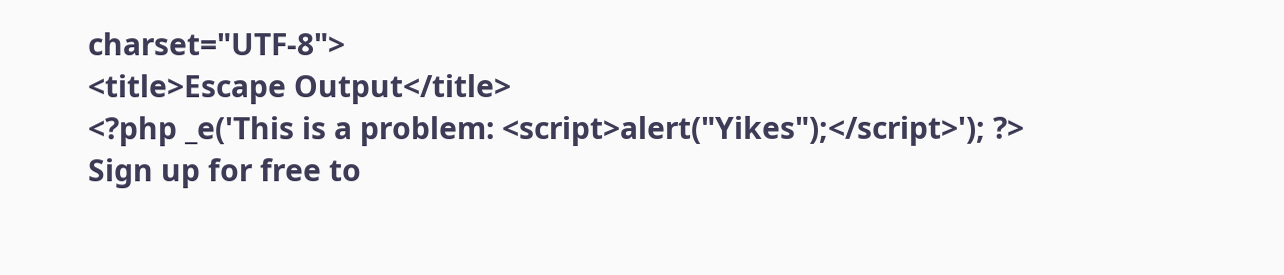charset="UTF-8">
<title>Escape Output</title>
<?php _e('This is a problem: <script>alert("Yikes");</script>'); ?>
Sign up for free to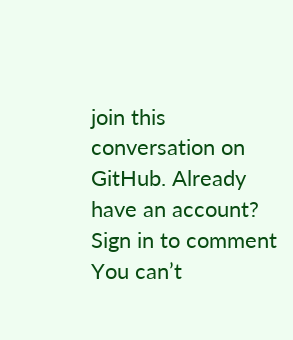join this conversation on GitHub. Already have an account? Sign in to comment
You can’t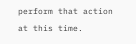perform that action at this time.